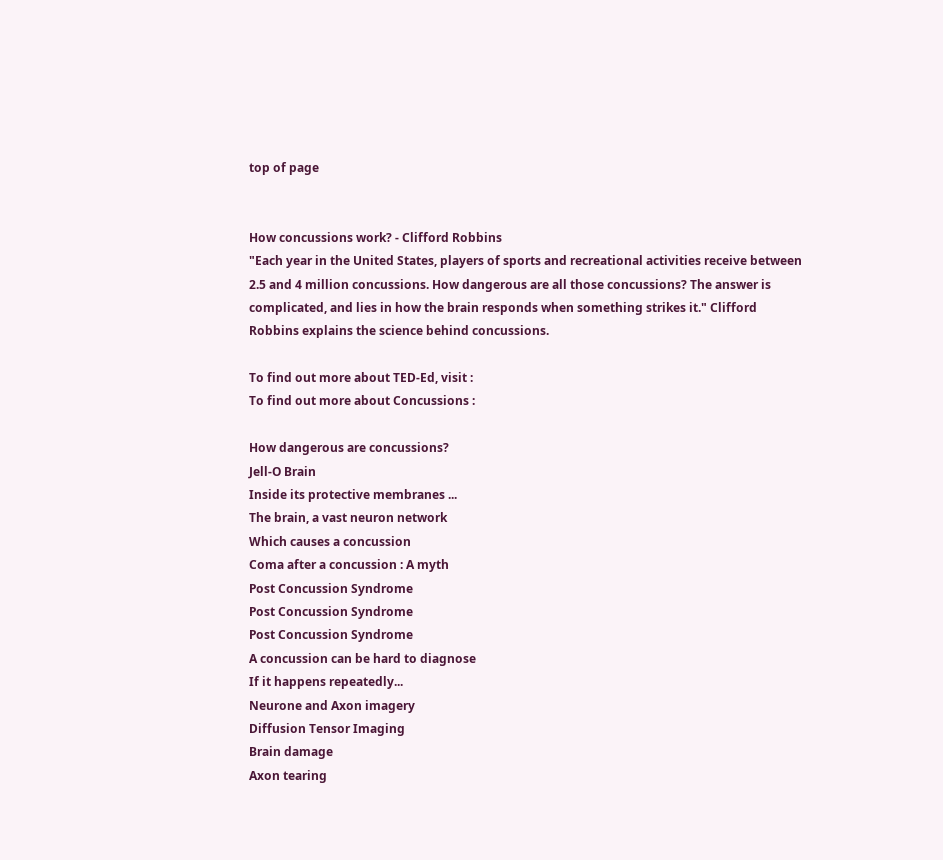top of page


How concussions work? - Clifford Robbins
"Each year in the United States, players of sports and recreational activities receive between 2.5 and 4 million concussions. How dangerous are all those concussions? The answer is complicated, and lies in how the brain responds when something strikes it." Clifford Robbins explains the science behind concussions.

To find out more about TED-Ed, visit :
To find out more about Concussions :

How dangerous are concussions?
Jell-O Brain
Inside its protective membranes ...
The brain, a vast neuron network
Which causes a concussion
Coma after a concussion : A myth
Post Concussion Syndrome
Post Concussion Syndrome
Post Concussion Syndrome
A concussion can be hard to diagnose
If it happens repeatedly...
Neurone and Axon imagery
Diffusion Tensor Imaging
Brain damage
Axon tearing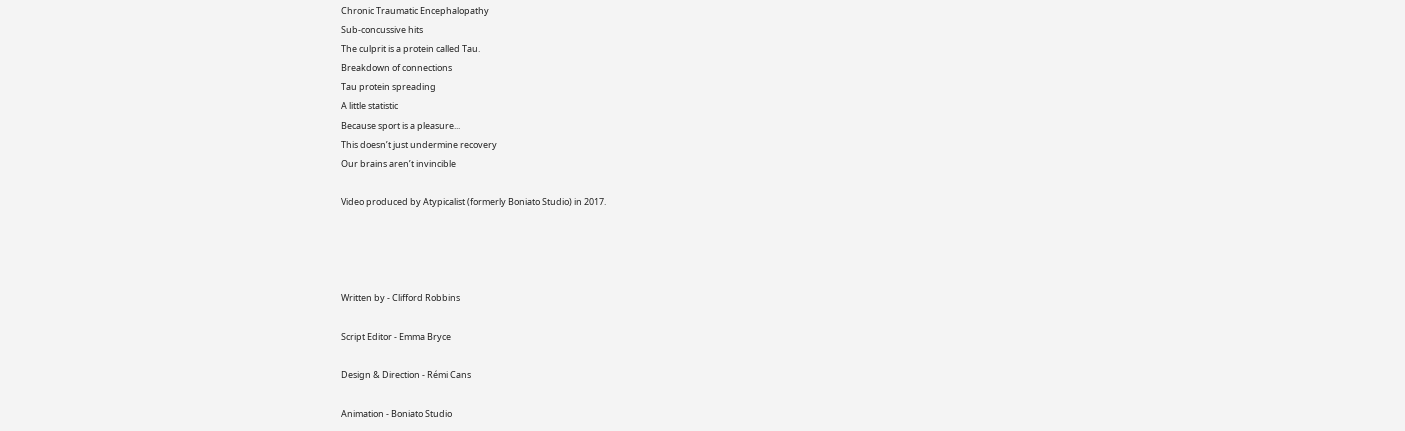Chronic Traumatic Encephalopathy
Sub-concussive hits
The culprit is a protein called Tau.
Breakdown of connections
Tau protein spreading
A little statistic
Because sport is a pleasure...
This doesn’t just undermine recovery
Our brains aren’t invincible

Video produced by Atypicalist (formerly Boniato Studio) in 2017.




Written by - Clifford Robbins

Script Editor - Emma Bryce

Design & Direction - Rémi Cans

Animation - Boniato Studio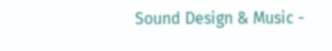Sound Design & Music -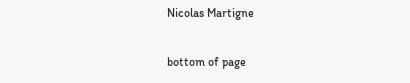Nicolas Martigne

bottom of page